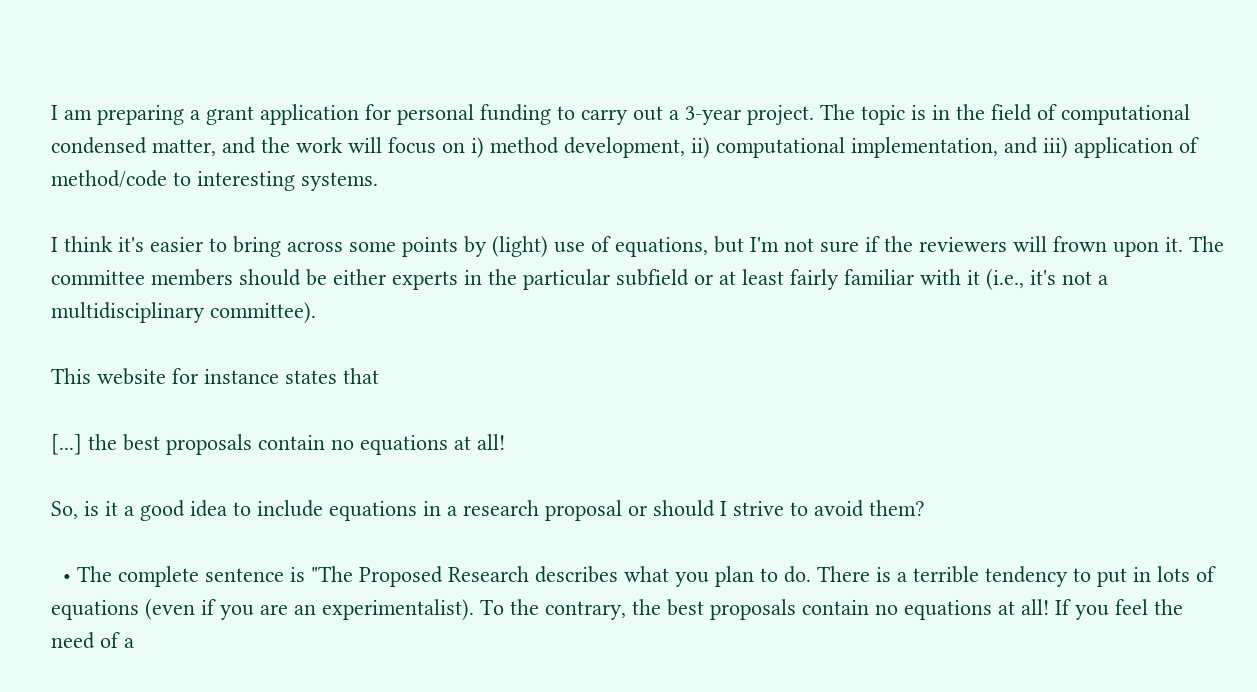I am preparing a grant application for personal funding to carry out a 3-year project. The topic is in the field of computational condensed matter, and the work will focus on i) method development, ii) computational implementation, and iii) application of method/code to interesting systems.

I think it's easier to bring across some points by (light) use of equations, but I'm not sure if the reviewers will frown upon it. The committee members should be either experts in the particular subfield or at least fairly familiar with it (i.e., it's not a multidisciplinary committee).

This website for instance states that

[...] the best proposals contain no equations at all!

So, is it a good idea to include equations in a research proposal or should I strive to avoid them?

  • The complete sentence is "The Proposed Research describes what you plan to do. There is a terrible tendency to put in lots of equations (even if you are an experimentalist). To the contrary, the best proposals contain no equations at all! If you feel the need of a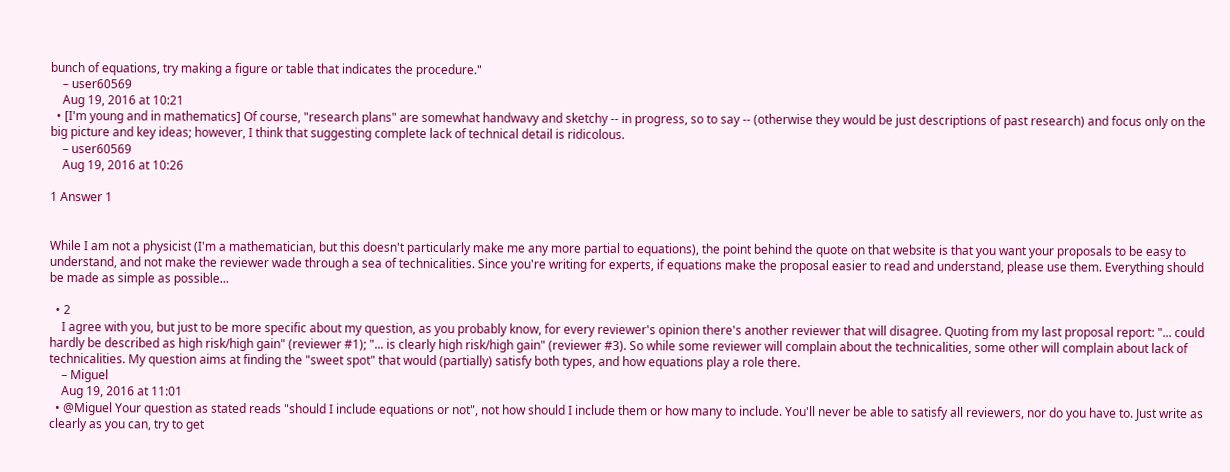bunch of equations, try making a figure or table that indicates the procedure."
    – user60569
    Aug 19, 2016 at 10:21
  • [I'm young and in mathematics] Of course, "research plans" are somewhat handwavy and sketchy -- in progress, so to say -- (otherwise they would be just descriptions of past research) and focus only on the big picture and key ideas; however, I think that suggesting complete lack of technical detail is ridicolous.
    – user60569
    Aug 19, 2016 at 10:26

1 Answer 1


While I am not a physicist (I'm a mathematician, but this doesn't particularly make me any more partial to equations), the point behind the quote on that website is that you want your proposals to be easy to understand, and not make the reviewer wade through a sea of technicalities. Since you're writing for experts, if equations make the proposal easier to read and understand, please use them. Everything should be made as simple as possible...

  • 2
    I agree with you, but just to be more specific about my question, as you probably know, for every reviewer's opinion there's another reviewer that will disagree. Quoting from my last proposal report: "... could hardly be described as high risk/high gain" (reviewer #1); "... is clearly high risk/high gain" (reviewer #3). So while some reviewer will complain about the technicalities, some other will complain about lack of technicalities. My question aims at finding the "sweet spot" that would (partially) satisfy both types, and how equations play a role there.
    – Miguel
    Aug 19, 2016 at 11:01
  • @Miguel Your question as stated reads "should I include equations or not", not how should I include them or how many to include. You'll never be able to satisfy all reviewers, nor do you have to. Just write as clearly as you can, try to get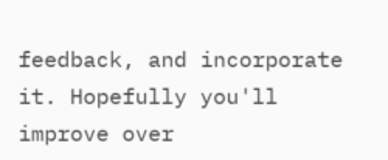feedback, and incorporate it. Hopefully you'll improve over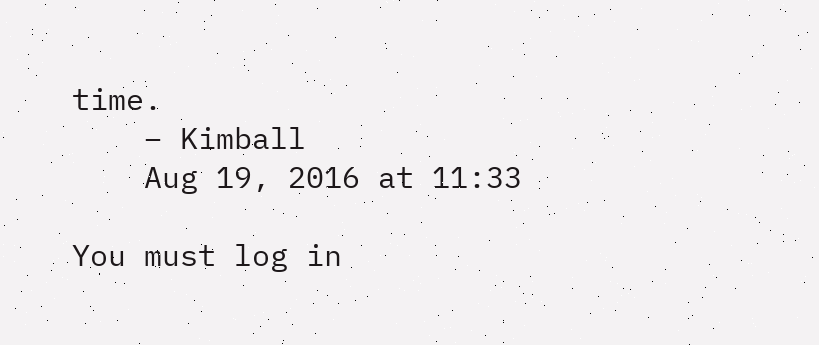time.
    – Kimball
    Aug 19, 2016 at 11:33

You must log in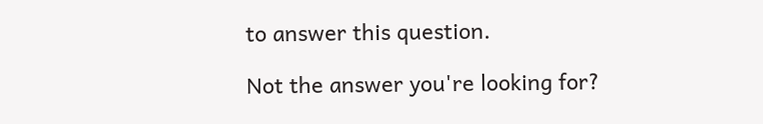to answer this question.

Not the answer you're looking for?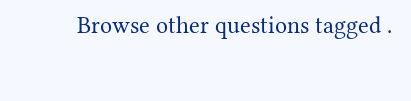Browse other questions tagged .